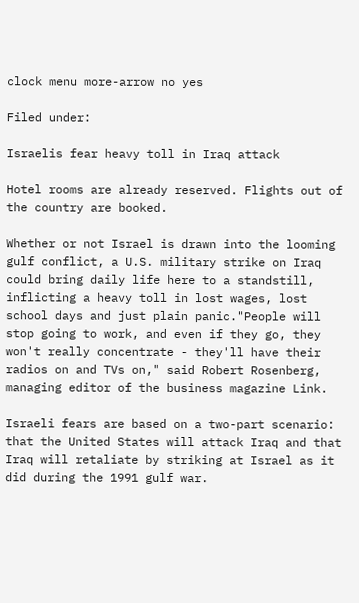clock menu more-arrow no yes

Filed under:

Israelis fear heavy toll in Iraq attack

Hotel rooms are already reserved. Flights out of the country are booked.

Whether or not Israel is drawn into the looming gulf conflict, a U.S. military strike on Iraq could bring daily life here to a standstill, inflicting a heavy toll in lost wages, lost school days and just plain panic."People will stop going to work, and even if they go, they won't really concentrate - they'll have their radios on and TVs on," said Robert Rosenberg, managing editor of the business magazine Link.

Israeli fears are based on a two-part scenario: that the United States will attack Iraq and that Iraq will retaliate by striking at Israel as it did during the 1991 gulf war.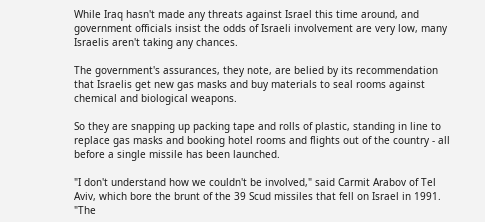While Iraq hasn't made any threats against Israel this time around, and government officials insist the odds of Israeli involvement are very low, many Israelis aren't taking any chances.

The government's assurances, they note, are belied by its recommendation that Israelis get new gas masks and buy materials to seal rooms against chemical and biological weapons.

So they are snapping up packing tape and rolls of plastic, standing in line to replace gas masks and booking hotel rooms and flights out of the country - all before a single missile has been launched.

"I don't understand how we couldn't be involved," said Carmit Arabov of Tel Aviv, which bore the brunt of the 39 Scud missiles that fell on Israel in 1991. "The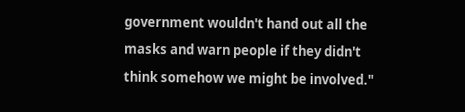government wouldn't hand out all the masks and warn people if they didn't think somehow we might be involved."